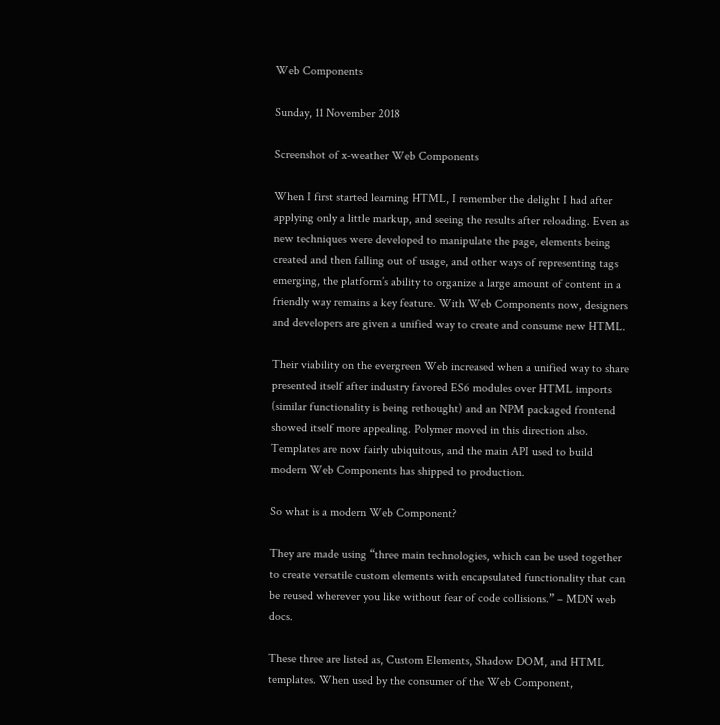Web Components

Sunday, 11 November 2018

Screenshot of x-weather Web Components

When I first started learning HTML, I remember the delight I had after applying only a little markup, and seeing the results after reloading. Even as new techniques were developed to manipulate the page, elements being created and then falling out of usage, and other ways of representing tags emerging, the platform’s ability to organize a large amount of content in a friendly way remains a key feature. With Web Components now, designers and developers are given a unified way to create and consume new HTML.

Their viability on the evergreen Web increased when a unified way to share presented itself after industry favored ES6 modules over HTML imports (similar functionality is being rethought) and an NPM packaged frontend showed itself more appealing. Polymer moved in this direction also. Templates are now fairly ubiquitous, and the main API used to build modern Web Components has shipped to production.

So what is a modern Web Component?

They are made using “three main technologies, which can be used together to create versatile custom elements with encapsulated functionality that can be reused wherever you like without fear of code collisions.” – MDN web docs.

These three are listed as, Custom Elements, Shadow DOM, and HTML templates. When used by the consumer of the Web Component,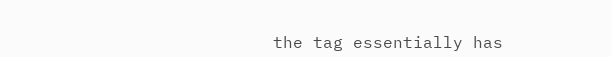the tag essentially has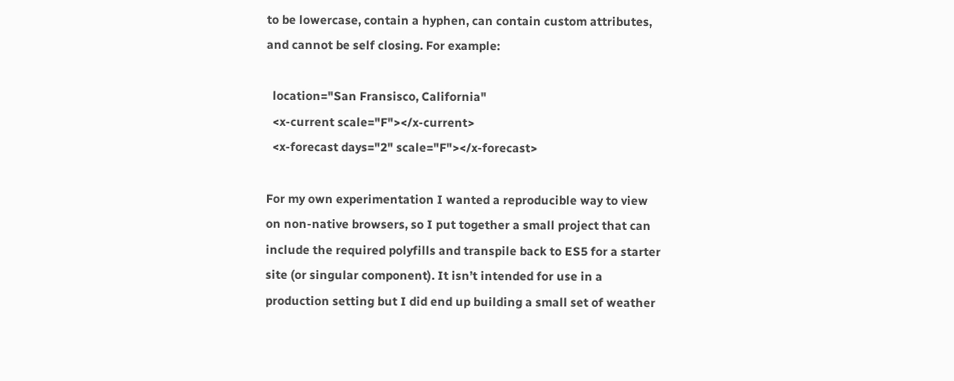to be lowercase, contain a hyphen, can contain custom attributes, and cannot be self closing. For example:

  location="San Fransisco, California"
  <x-current scale="F"></x-current>
  <x-forecast days="2" scale="F"></x-forecast>

For my own experimentation I wanted a reproducible way to view on non-native browsers, so I put together a small project that can include the required polyfills and transpile back to ES5 for a starter site (or singular component). It isn’t intended for use in a production setting but I did end up building a small set of weather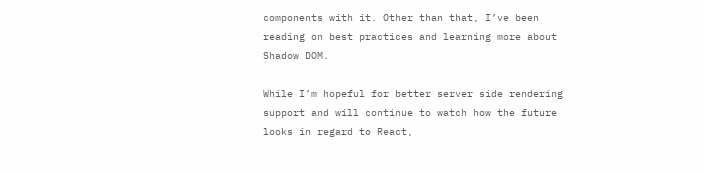components with it. Other than that, I’ve been reading on best practices and learning more about Shadow DOM.

While I’m hopeful for better server side rendering support and will continue to watch how the future looks in regard to React,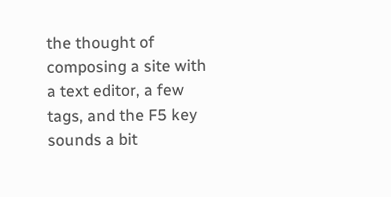the thought of composing a site with a text editor, a few tags, and the F5 key sounds a bit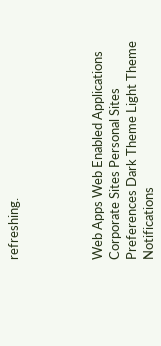refreshing.




Web Apps Web Enabled Applications Corporate Sites Personal Sites
Preferences Dark Theme Light Theme Notifications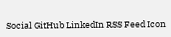Social GitHub LinkedIn RSS Feed Icon